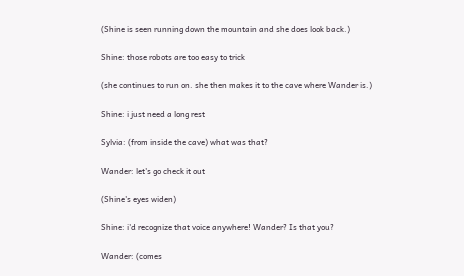(Shine is seen running down the mountain and she does look back.)

Shine: those robots are too easy to trick

(she continues to run on. she then makes it to the cave where Wander is.)

Shine: i just need a long rest

Sylvia: (from inside the cave) what was that?

Wander: let's go check it out

(Shine's eyes widen)

Shine: i'd recognize that voice anywhere! Wander? Is that you?

Wander: (comes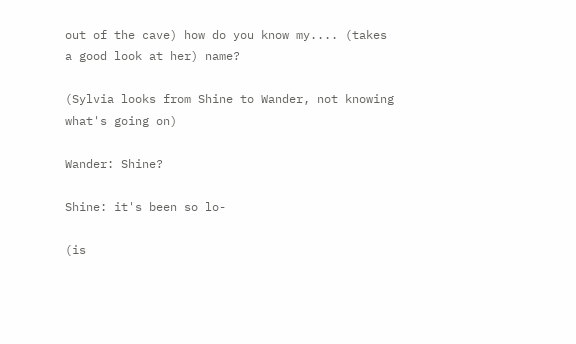out of the cave) how do you know my.... (takes a good look at her) name?

(Sylvia looks from Shine to Wander, not knowing what's going on)

Wander: Shine?

Shine: it's been so lo-

(is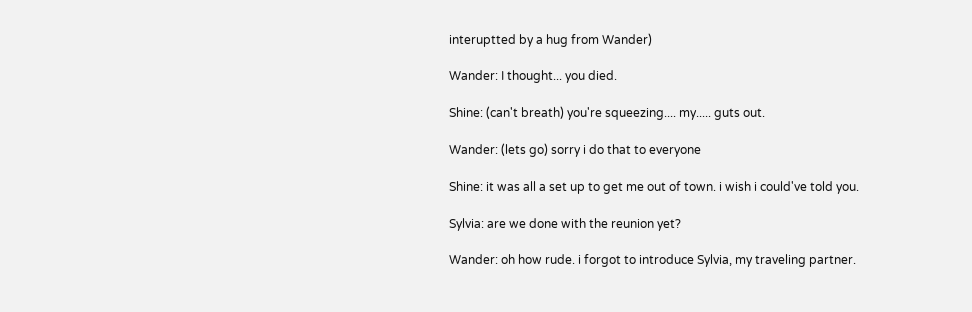interuptted by a hug from Wander)

Wander: I thought... you died.

Shine: (can't breath) you're squeezing.... my..... guts out.

Wander: (lets go) sorry i do that to everyone

Shine: it was all a set up to get me out of town. i wish i could've told you.

Sylvia: are we done with the reunion yet?

Wander: oh how rude. i forgot to introduce Sylvia, my traveling partner.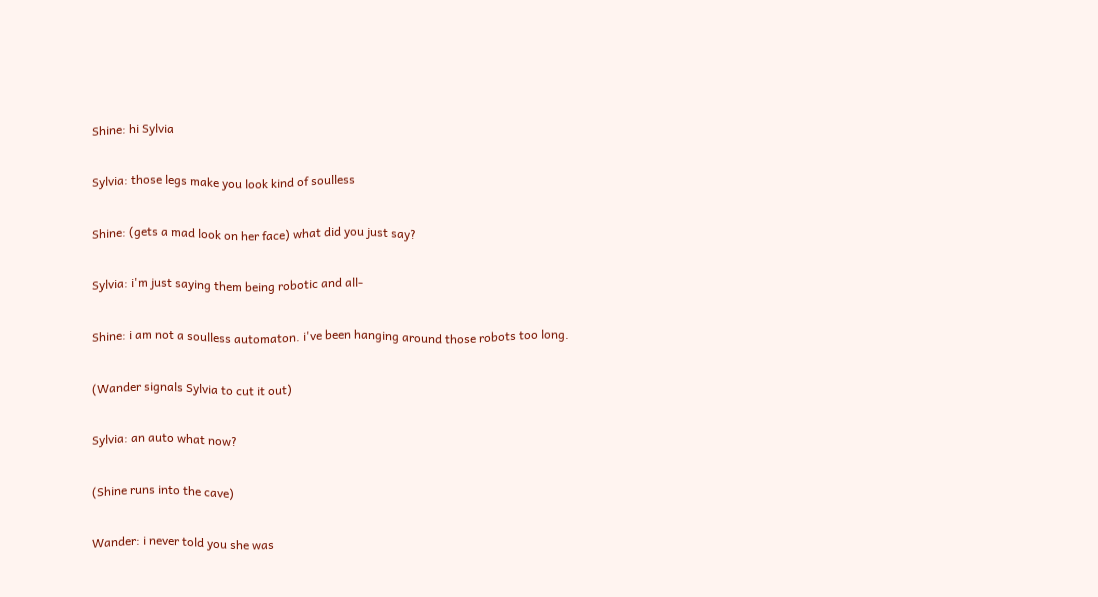Shine: hi Sylvia

Sylvia: those legs make you look kind of soulless

Shine: (gets a mad look on her face) what did you just say?

Sylvia: i'm just saying them being robotic and all-

Shine: i am not a soulless automaton. i've been hanging around those robots too long.

(Wander signals Sylvia to cut it out)

Sylvia: an auto what now?

(Shine runs into the cave)

Wander: i never told you she was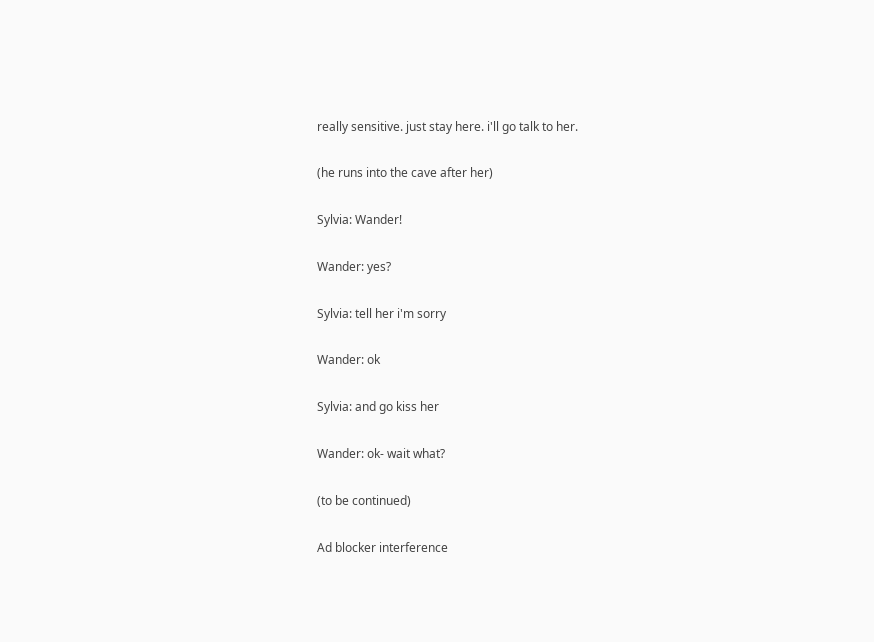really sensitive. just stay here. i'll go talk to her.

(he runs into the cave after her)

Sylvia: Wander!

Wander: yes?

Sylvia: tell her i'm sorry

Wander: ok

Sylvia: and go kiss her

Wander: ok- wait what?

(to be continued)

Ad blocker interference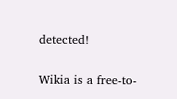detected!

Wikia is a free-to-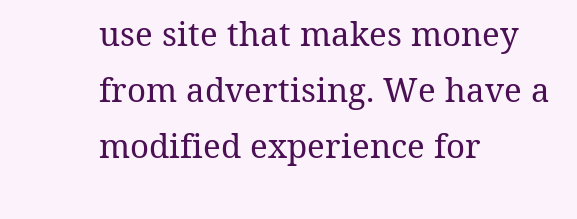use site that makes money from advertising. We have a modified experience for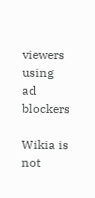viewers using ad blockers

Wikia is not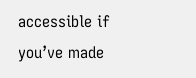accessible if you’ve made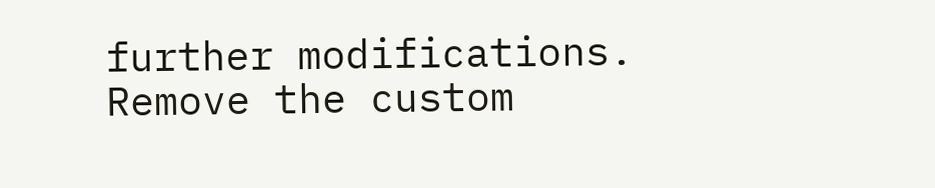further modifications. Remove the custom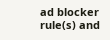ad blocker rule(s) and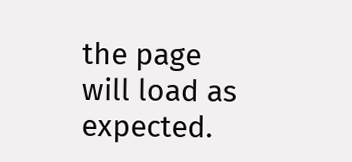the page will load as expected.